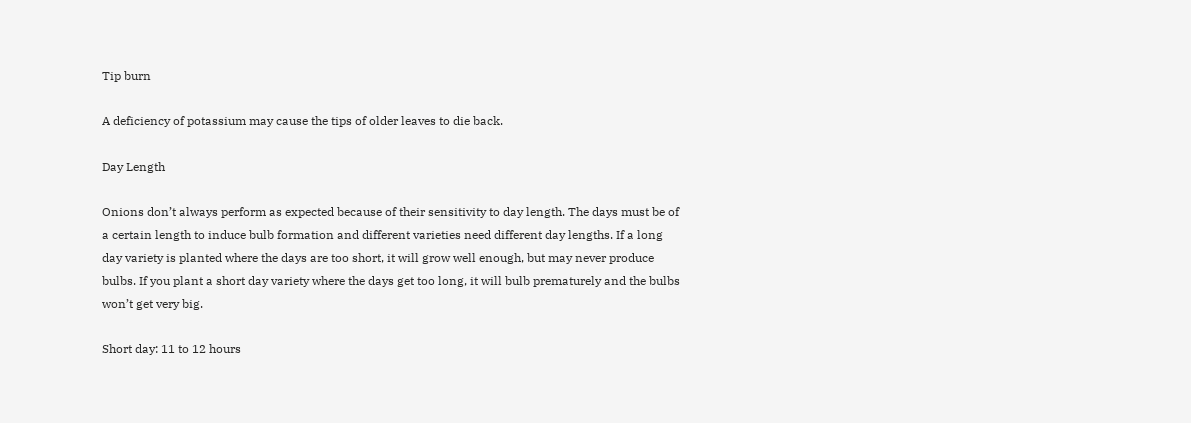Tip burn

A deficiency of potassium may cause the tips of older leaves to die back.

Day Length

Onions don’t always perform as expected because of their sensitivity to day length. The days must be of a certain length to induce bulb formation and different varieties need different day lengths. If a long day variety is planted where the days are too short, it will grow well enough, but may never produce bulbs. If you plant a short day variety where the days get too long, it will bulb prematurely and the bulbs won’t get very big.

Short day: 11 to 12 hours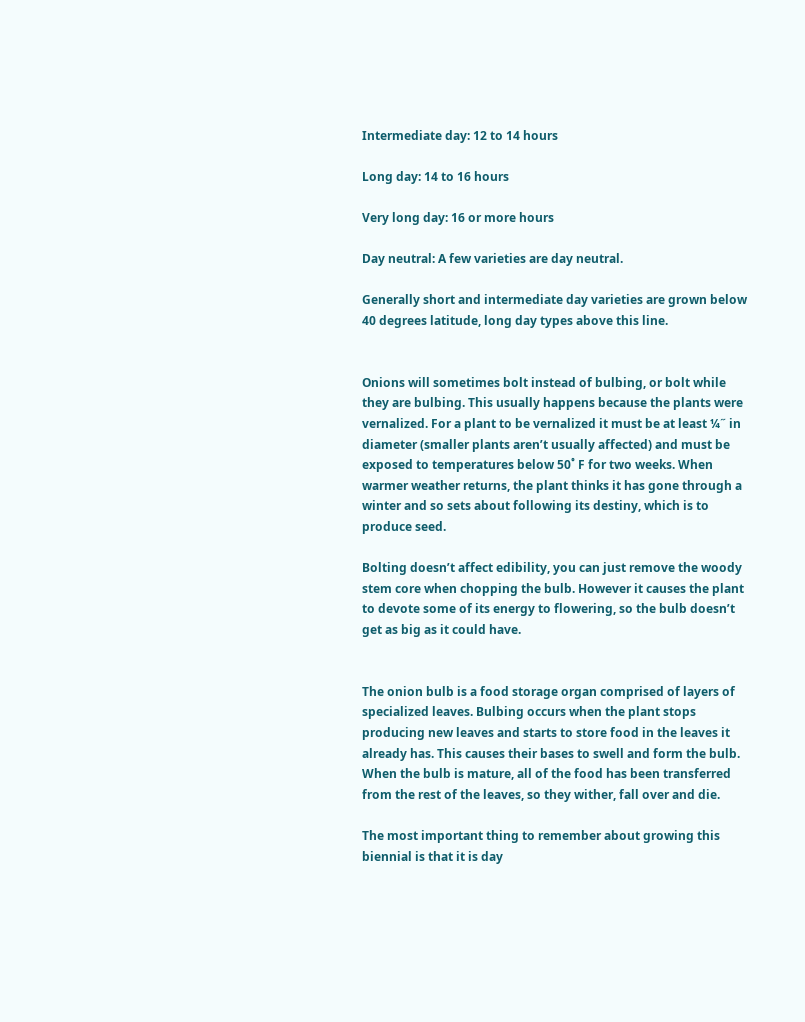Intermediate day: 12 to 14 hours

Long day: 14 to 16 hours

Very long day: 16 or more hours

Day neutral: A few varieties are day neutral.

Generally short and intermediate day varieties are grown below 40 degrees latitude, long day types above this line.


Onions will sometimes bolt instead of bulbing, or bolt while they are bulbing. This usually happens because the plants were vernalized. For a plant to be vernalized it must be at least ¼˝ in diameter (smaller plants aren’t usually affected) and must be exposed to temperatures below 50˚ F for two weeks. When warmer weather returns, the plant thinks it has gone through a winter and so sets about following its destiny, which is to produce seed.

Bolting doesn’t affect edibility, you can just remove the woody stem core when chopping the bulb. However it causes the plant to devote some of its energy to flowering, so the bulb doesn’t get as big as it could have.


The onion bulb is a food storage organ comprised of layers of specialized leaves. Bulbing occurs when the plant stops producing new leaves and starts to store food in the leaves it already has. This causes their bases to swell and form the bulb. When the bulb is mature, all of the food has been transferred from the rest of the leaves, so they wither, fall over and die.

The most important thing to remember about growing this biennial is that it is day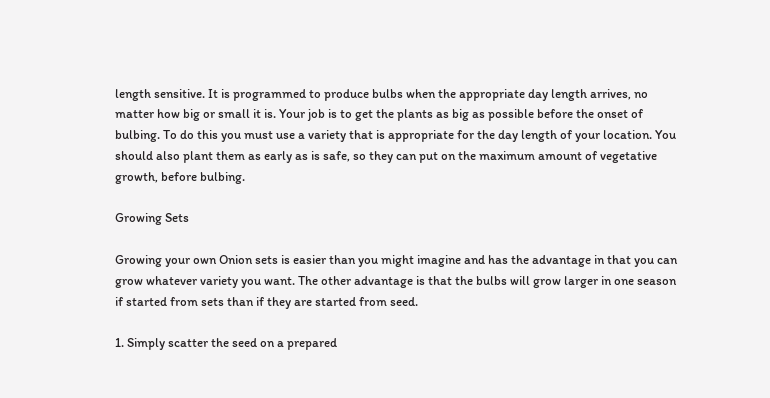length sensitive. It is programmed to produce bulbs when the appropriate day length arrives, no matter how big or small it is. Your job is to get the plants as big as possible before the onset of bulbing. To do this you must use a variety that is appropriate for the day length of your location. You should also plant them as early as is safe, so they can put on the maximum amount of vegetative growth, before bulbing.

Growing Sets

Growing your own Onion sets is easier than you might imagine and has the advantage in that you can grow whatever variety you want. The other advantage is that the bulbs will grow larger in one season if started from sets than if they are started from seed.

1. Simply scatter the seed on a prepared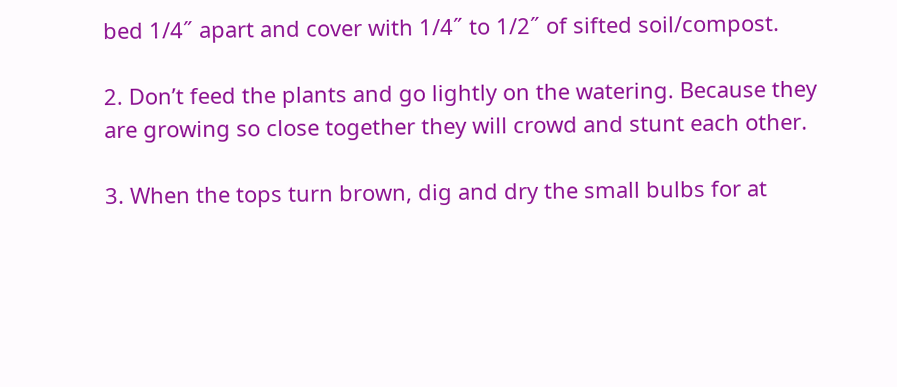bed 1/4˝ apart and cover with 1/4˝ to 1/2˝ of sifted soil/compost.

2. Don’t feed the plants and go lightly on the watering. Because they are growing so close together they will crowd and stunt each other.

3. When the tops turn brown, dig and dry the small bulbs for at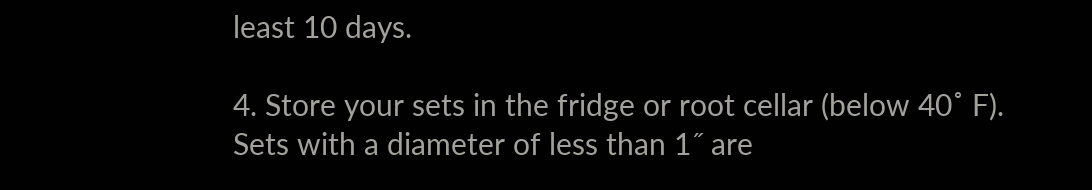least 10 days.

4. Store your sets in the fridge or root cellar (below 40˚ F). Sets with a diameter of less than 1˝ are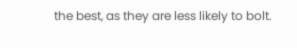the best, as they are less likely to bolt.